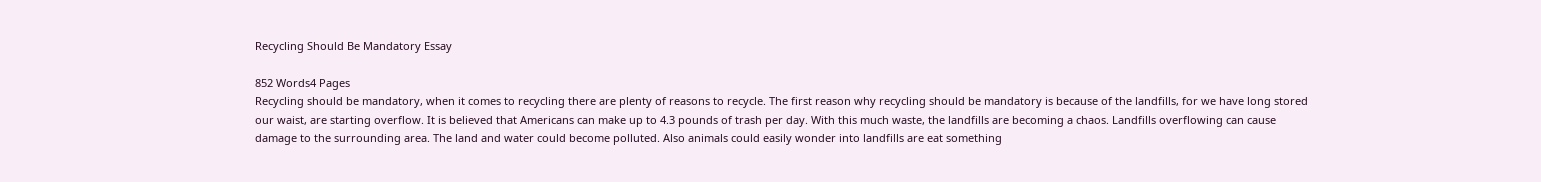Recycling Should Be Mandatory Essay

852 Words4 Pages
Recycling should be mandatory, when it comes to recycling there are plenty of reasons to recycle. The first reason why recycling should be mandatory is because of the landfills, for we have long stored our waist, are starting overflow. It is believed that Americans can make up to 4.3 pounds of trash per day. With this much waste, the landfills are becoming a chaos. Landfills overflowing can cause damage to the surrounding area. The land and water could become polluted. Also animals could easily wonder into landfills are eat something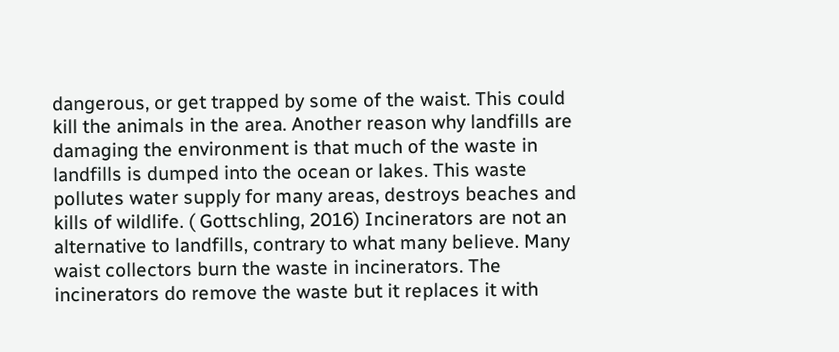dangerous, or get trapped by some of the waist. This could kill the animals in the area. Another reason why landfills are damaging the environment is that much of the waste in landfills is dumped into the ocean or lakes. This waste pollutes water supply for many areas, destroys beaches and kills of wildlife. ( Gottschling, 2016) Incinerators are not an alternative to landfills, contrary to what many believe. Many waist collectors burn the waste in incinerators. The incinerators do remove the waste but it replaces it with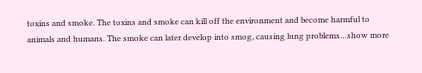toxins and smoke. The toxins and smoke can kill off the environment and become harmful to animals and humans. The smoke can later develop into smog, causing lung problems…show more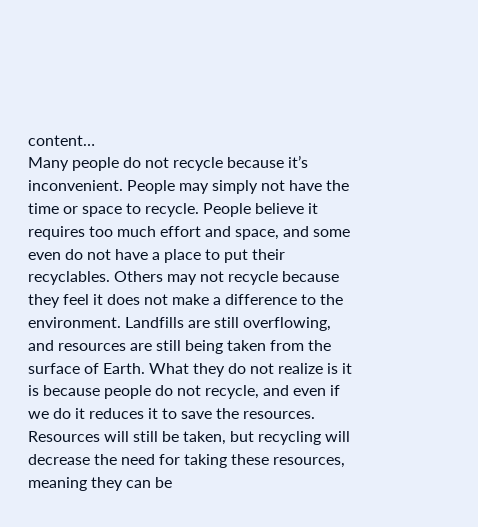content…
Many people do not recycle because it’s inconvenient. People may simply not have the time or space to recycle. People believe it requires too much effort and space, and some even do not have a place to put their recyclables. Others may not recycle because they feel it does not make a difference to the environment. Landfills are still overflowing, and resources are still being taken from the surface of Earth. What they do not realize is it is because people do not recycle, and even if we do it reduces it to save the resources. Resources will still be taken, but recycling will decrease the need for taking these resources, meaning they can be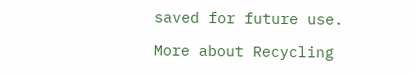saved for future use.

More about Recycling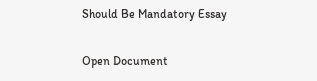Should Be Mandatory Essay

Open Document